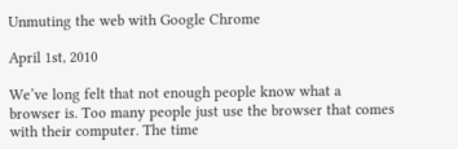Unmuting the web with Google Chrome

April 1st, 2010

We’ve long felt that not enough people know what a browser is. Too many people just use the browser that comes with their computer. The time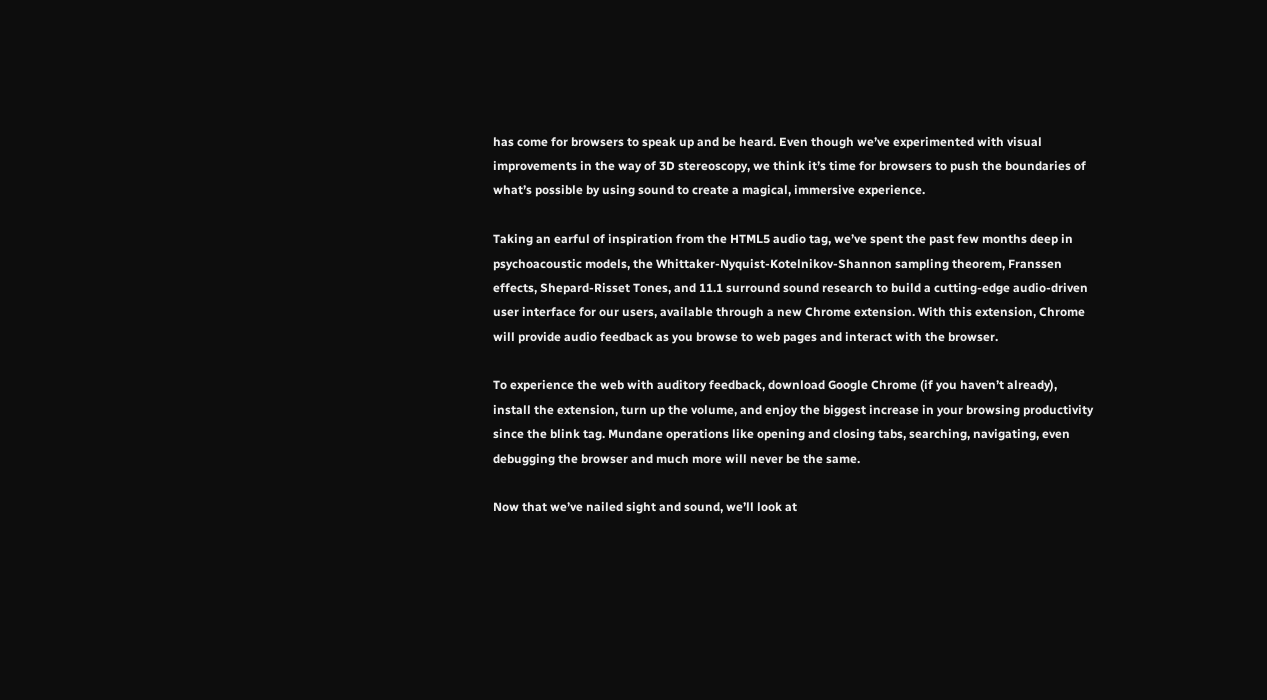has come for browsers to speak up and be heard. Even though we’ve experimented with visual improvements in the way of 3D stereoscopy, we think it’s time for browsers to push the boundaries of what’s possible by using sound to create a magical, immersive experience.

Taking an earful of inspiration from the HTML5 audio tag, we’ve spent the past few months deep in psychoacoustic models, the Whittaker-Nyquist-Kotelnikov-Shannon sampling theorem, Franssen effects, Shepard-Risset Tones, and 11.1 surround sound research to build a cutting-edge audio-driven user interface for our users, available through a new Chrome extension. With this extension, Chrome will provide audio feedback as you browse to web pages and interact with the browser.

To experience the web with auditory feedback, download Google Chrome (if you haven’t already), install the extension, turn up the volume, and enjoy the biggest increase in your browsing productivity since the blink tag. Mundane operations like opening and closing tabs, searching, navigating, even debugging the browser and much more will never be the same.

Now that we’ve nailed sight and sound, we’ll look at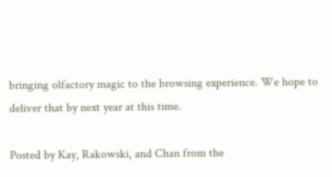bringing olfactory magic to the browsing experience. We hope to deliver that by next year at this time.

Posted by Kay, Rakowski, and Chan from the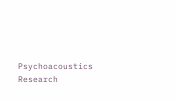Psychoacoustics Research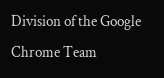Division of the Google Chrome Team